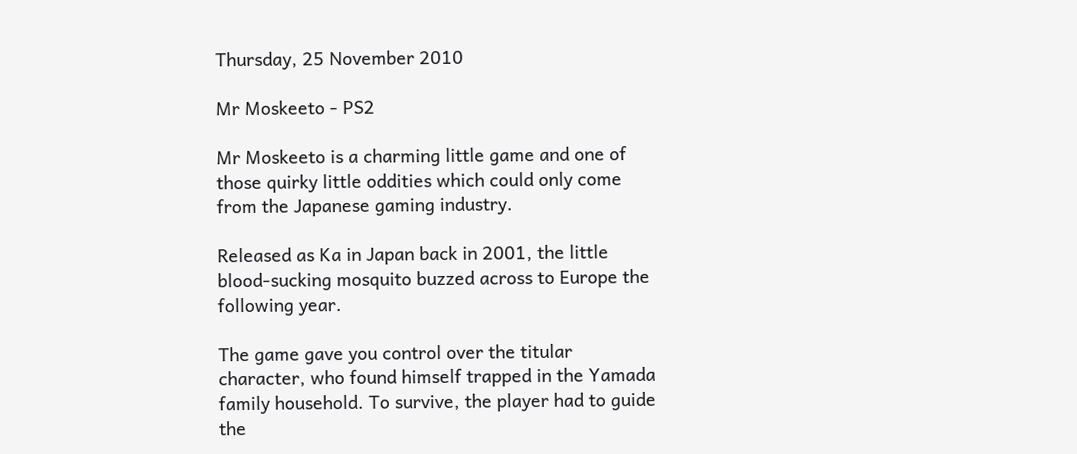Thursday, 25 November 2010

Mr Moskeeto - PS2

Mr Moskeeto is a charming little game and one of those quirky little oddities which could only come from the Japanese gaming industry.

Released as Ka in Japan back in 2001, the little blood-sucking mosquito buzzed across to Europe the following year.

The game gave you control over the titular character, who found himself trapped in the Yamada family household. To survive, the player had to guide the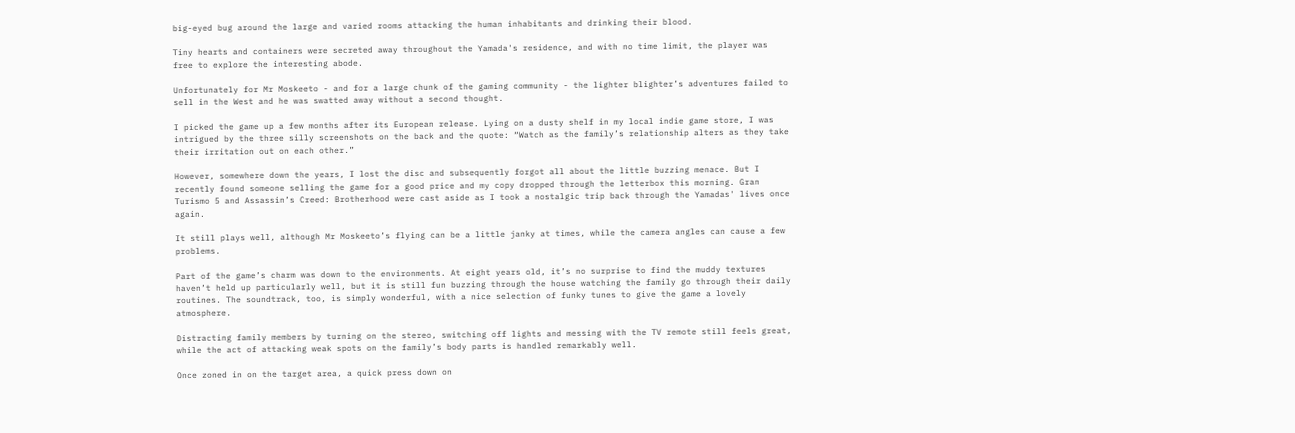big-eyed bug around the large and varied rooms attacking the human inhabitants and drinking their blood.

Tiny hearts and containers were secreted away throughout the Yamada's residence, and with no time limit, the player was free to explore the interesting abode.

Unfortunately for Mr Moskeeto - and for a large chunk of the gaming community - the lighter blighter’s adventures failed to sell in the West and he was swatted away without a second thought.

I picked the game up a few months after its European release. Lying on a dusty shelf in my local indie game store, I was intrigued by the three silly screenshots on the back and the quote: “Watch as the family’s relationship alters as they take their irritation out on each other.”

However, somewhere down the years, I lost the disc and subsequently forgot all about the little buzzing menace. But I recently found someone selling the game for a good price and my copy dropped through the letterbox this morning. Gran Turismo 5 and Assassin’s Creed: Brotherhood were cast aside as I took a nostalgic trip back through the Yamadas' lives once again.

It still plays well, although Mr Moskeeto’s flying can be a little janky at times, while the camera angles can cause a few problems.

Part of the game’s charm was down to the environments. At eight years old, it’s no surprise to find the muddy textures haven’t held up particularly well, but it is still fun buzzing through the house watching the family go through their daily routines. The soundtrack, too, is simply wonderful, with a nice selection of funky tunes to give the game a lovely atmosphere.

Distracting family members by turning on the stereo, switching off lights and messing with the TV remote still feels great, while the act of attacking weak spots on the family’s body parts is handled remarkably well.

Once zoned in on the target area, a quick press down on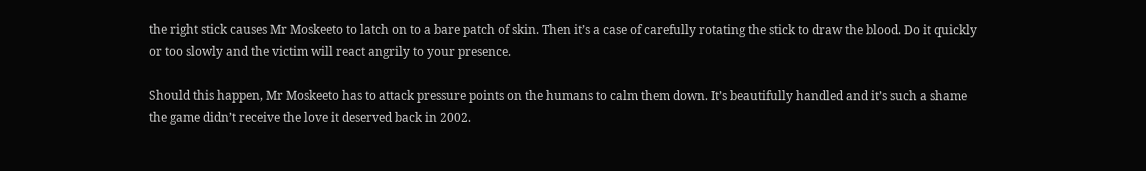the right stick causes Mr Moskeeto to latch on to a bare patch of skin. Then it’s a case of carefully rotating the stick to draw the blood. Do it quickly or too slowly and the victim will react angrily to your presence.

Should this happen, Mr Moskeeto has to attack pressure points on the humans to calm them down. It’s beautifully handled and it’s such a shame the game didn’t receive the love it deserved back in 2002.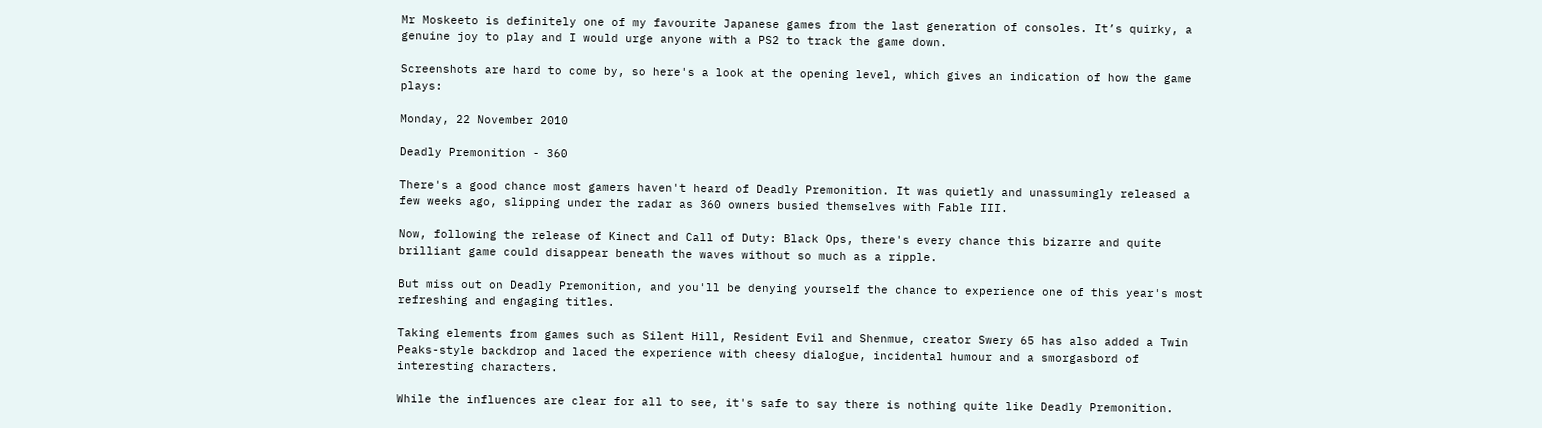Mr Moskeeto is definitely one of my favourite Japanese games from the last generation of consoles. It’s quirky, a genuine joy to play and I would urge anyone with a PS2 to track the game down.

Screenshots are hard to come by, so here's a look at the opening level, which gives an indication of how the game plays:

Monday, 22 November 2010

Deadly Premonition - 360

There's a good chance most gamers haven't heard of Deadly Premonition. It was quietly and unassumingly released a few weeks ago, slipping under the radar as 360 owners busied themselves with Fable III.

Now, following the release of Kinect and Call of Duty: Black Ops, there's every chance this bizarre and quite brilliant game could disappear beneath the waves without so much as a ripple.

But miss out on Deadly Premonition, and you'll be denying yourself the chance to experience one of this year's most refreshing and engaging titles.

Taking elements from games such as Silent Hill, Resident Evil and Shenmue, creator Swery 65 has also added a Twin Peaks-style backdrop and laced the experience with cheesy dialogue, incidental humour and a smorgasbord of interesting characters.

While the influences are clear for all to see, it's safe to say there is nothing quite like Deadly Premonition.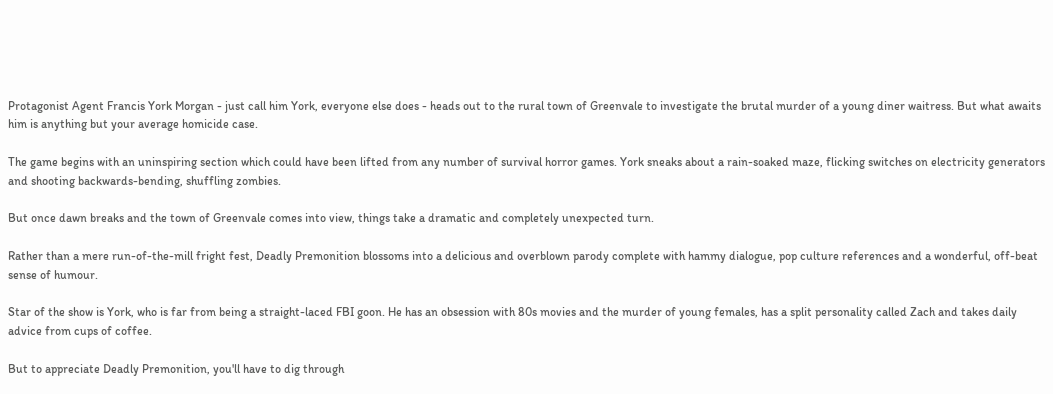Protagonist Agent Francis York Morgan - just call him York, everyone else does - heads out to the rural town of Greenvale to investigate the brutal murder of a young diner waitress. But what awaits him is anything but your average homicide case.

The game begins with an uninspiring section which could have been lifted from any number of survival horror games. York sneaks about a rain-soaked maze, flicking switches on electricity generators and shooting backwards-bending, shuffling zombies.

But once dawn breaks and the town of Greenvale comes into view, things take a dramatic and completely unexpected turn.

Rather than a mere run-of-the-mill fright fest, Deadly Premonition blossoms into a delicious and overblown parody complete with hammy dialogue, pop culture references and a wonderful, off-beat sense of humour.

Star of the show is York, who is far from being a straight-laced FBI goon. He has an obsession with 80s movies and the murder of young females, has a split personality called Zach and takes daily advice from cups of coffee.

But to appreciate Deadly Premonition, you'll have to dig through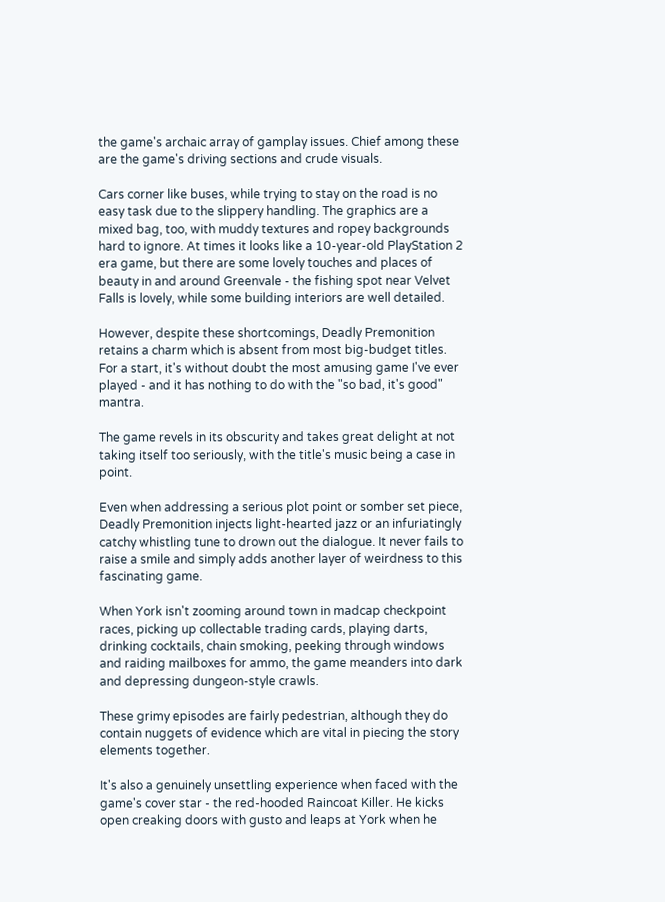the game's archaic array of gamplay issues. Chief among these are the game's driving sections and crude visuals.

Cars corner like buses, while trying to stay on the road is no easy task due to the slippery handling. The graphics are a mixed bag, too, with muddy textures and ropey backgrounds hard to ignore. At times it looks like a 10-year-old PlayStation 2 era game, but there are some lovely touches and places of beauty in and around Greenvale - the fishing spot near Velvet Falls is lovely, while some building interiors are well detailed.

However, despite these shortcomings, Deadly Premonition retains a charm which is absent from most big-budget titles. For a start, it's without doubt the most amusing game I've ever played - and it has nothing to do with the "so bad, it's good" mantra.

The game revels in its obscurity and takes great delight at not taking itself too seriously, with the title's music being a case in point.

Even when addressing a serious plot point or somber set piece, Deadly Premonition injects light-hearted jazz or an infuriatingly catchy whistling tune to drown out the dialogue. It never fails to raise a smile and simply adds another layer of weirdness to this fascinating game.

When York isn't zooming around town in madcap checkpoint races, picking up collectable trading cards, playing darts, drinking cocktails, chain smoking, peeking through windows and raiding mailboxes for ammo, the game meanders into dark and depressing dungeon-style crawls.

These grimy episodes are fairly pedestrian, although they do contain nuggets of evidence which are vital in piecing the story elements together.

It's also a genuinely unsettling experience when faced with the game's cover star - the red-hooded Raincoat Killer. He kicks open creaking doors with gusto and leaps at York when he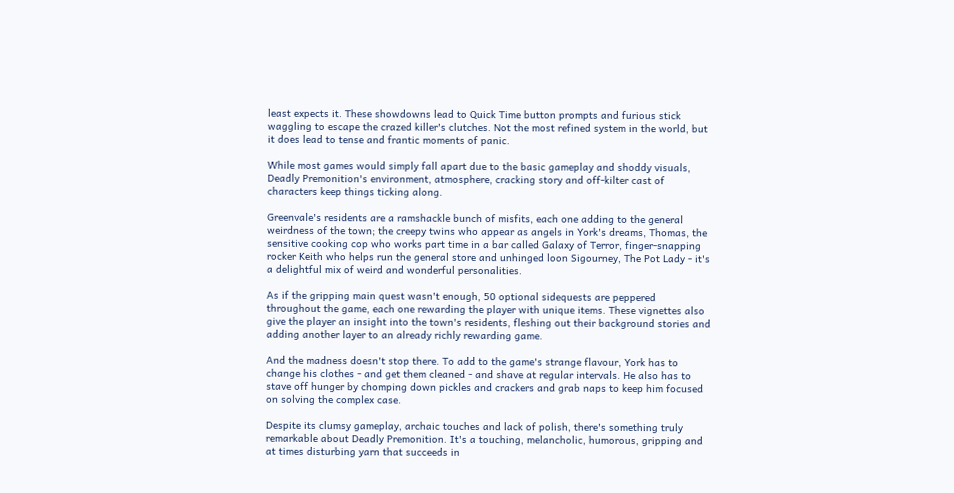least expects it. These showdowns lead to Quick Time button prompts and furious stick waggling to escape the crazed killer's clutches. Not the most refined system in the world, but it does lead to tense and frantic moments of panic.

While most games would simply fall apart due to the basic gameplay and shoddy visuals, Deadly Premonition's environment, atmosphere, cracking story and off-kilter cast of characters keep things ticking along.

Greenvale's residents are a ramshackle bunch of misfits, each one adding to the general weirdness of the town; the creepy twins who appear as angels in York's dreams, Thomas, the sensitive cooking cop who works part time in a bar called Galaxy of Terror, finger-snapping rocker Keith who helps run the general store and unhinged loon Sigourney, The Pot Lady - it's a delightful mix of weird and wonderful personalities.

As if the gripping main quest wasn't enough, 50 optional sidequests are peppered throughout the game, each one rewarding the player with unique items. These vignettes also give the player an insight into the town's residents, fleshing out their background stories and adding another layer to an already richly rewarding game.

And the madness doesn't stop there. To add to the game's strange flavour, York has to change his clothes - and get them cleaned - and shave at regular intervals. He also has to stave off hunger by chomping down pickles and crackers and grab naps to keep him focused on solving the complex case.

Despite its clumsy gameplay, archaic touches and lack of polish, there's something truly remarkable about Deadly Premonition. It's a touching, melancholic, humorous, gripping and at times disturbing yarn that succeeds in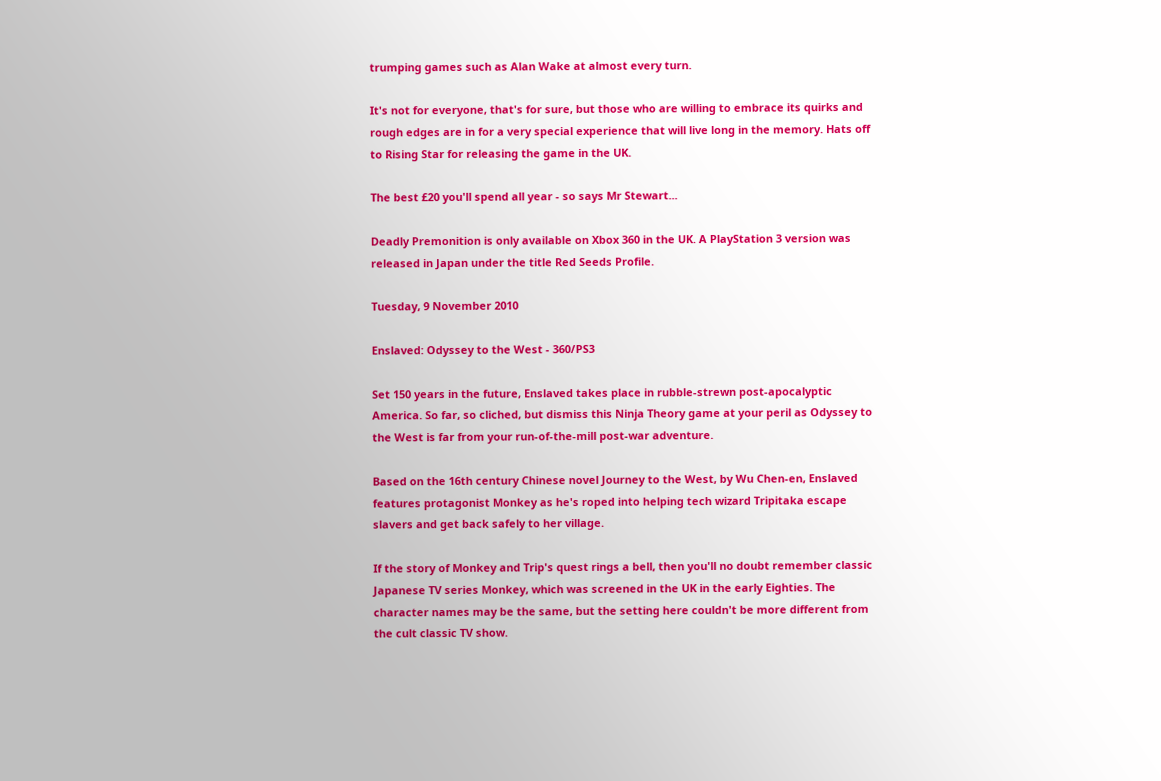trumping games such as Alan Wake at almost every turn.

It's not for everyone, that's for sure, but those who are willing to embrace its quirks and rough edges are in for a very special experience that will live long in the memory. Hats off to Rising Star for releasing the game in the UK.

The best £20 you'll spend all year - so says Mr Stewart...

Deadly Premonition is only available on Xbox 360 in the UK. A PlayStation 3 version was released in Japan under the title Red Seeds Profile.

Tuesday, 9 November 2010

Enslaved: Odyssey to the West - 360/PS3

Set 150 years in the future, Enslaved takes place in rubble-strewn post-apocalyptic America. So far, so cliched, but dismiss this Ninja Theory game at your peril as Odyssey to the West is far from your run-of-the-mill post-war adventure.

Based on the 16th century Chinese novel Journey to the West, by Wu Chen-en, Enslaved features protagonist Monkey as he's roped into helping tech wizard Tripitaka escape slavers and get back safely to her village.

If the story of Monkey and Trip's quest rings a bell, then you'll no doubt remember classic Japanese TV series Monkey, which was screened in the UK in the early Eighties. The character names may be the same, but the setting here couldn't be more different from the cult classic TV show.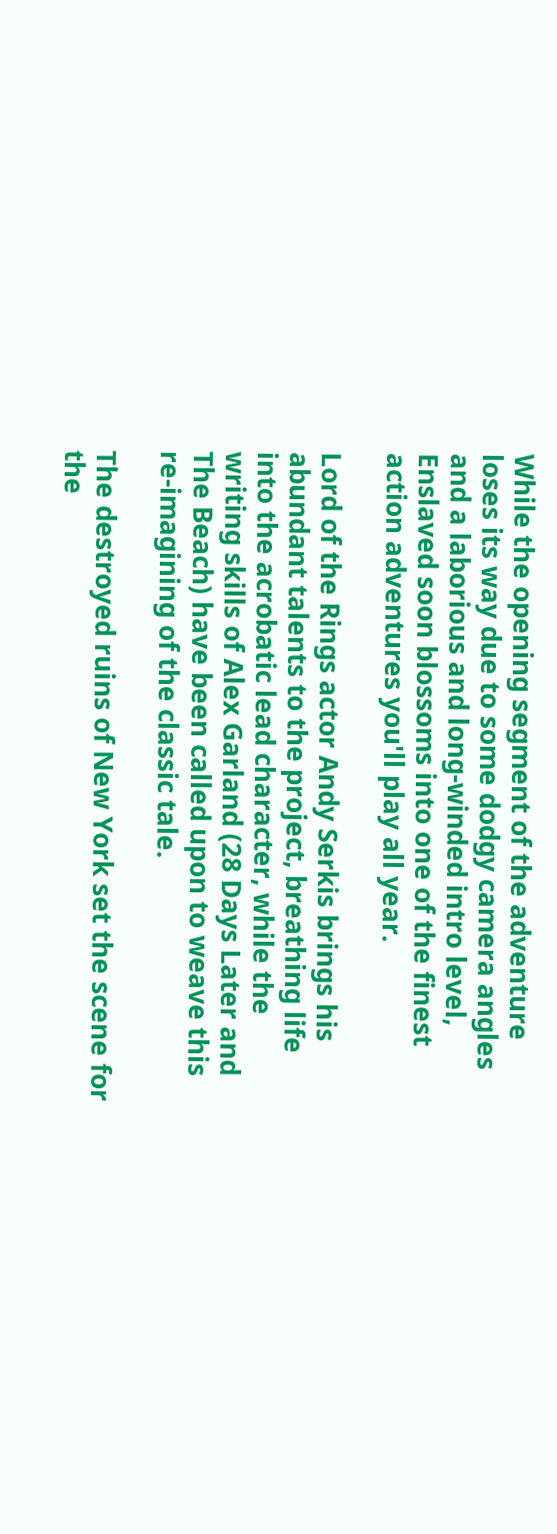While the opening segment of the adventure loses its way due to some dodgy camera angles and a laborious and long-winded intro level, Enslaved soon blossoms into one of the finest action adventures you'll play all year.

Lord of the Rings actor Andy Serkis brings his abundant talents to the project, breathing life into the acrobatic lead character, while the writing skills of Alex Garland (28 Days Later and The Beach) have been called upon to weave this re-imagining of the classic tale.

The destroyed ruins of New York set the scene for the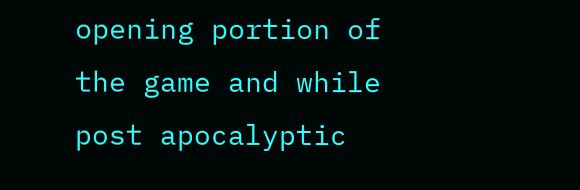opening portion of the game and while post apocalyptic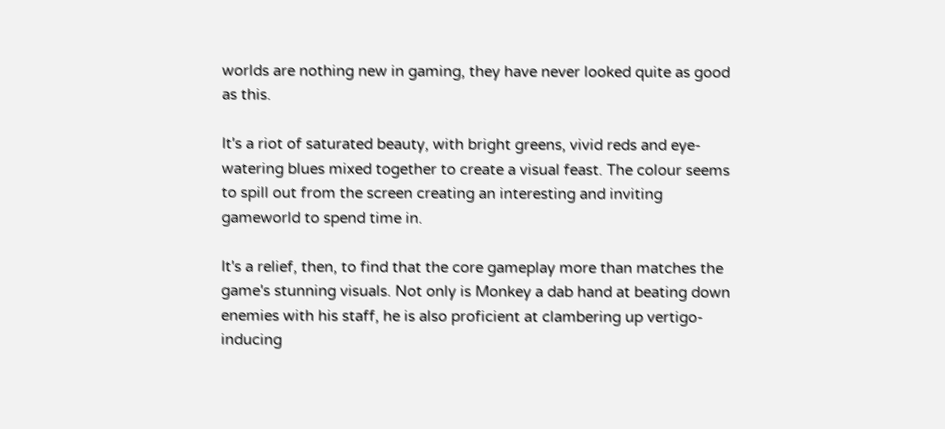worlds are nothing new in gaming, they have never looked quite as good as this.

It's a riot of saturated beauty, with bright greens, vivid reds and eye-watering blues mixed together to create a visual feast. The colour seems to spill out from the screen creating an interesting and inviting gameworld to spend time in.

It's a relief, then, to find that the core gameplay more than matches the game's stunning visuals. Not only is Monkey a dab hand at beating down enemies with his staff, he is also proficient at clambering up vertigo-inducing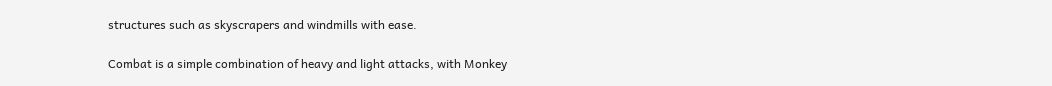structures such as skyscrapers and windmills with ease.

Combat is a simple combination of heavy and light attacks, with Monkey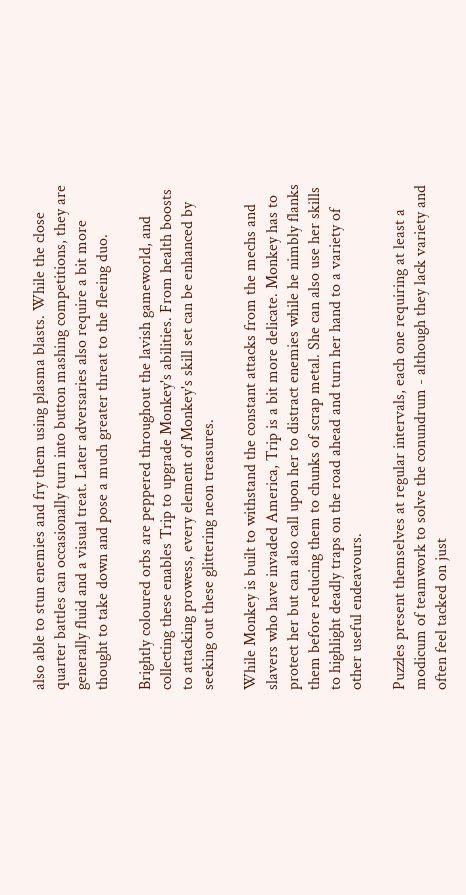also able to stun enemies and fry them using plasma blasts. While the close quarter battles can occasionally turn into button mashing competitions, they are generally fluid and a visual treat. Later adversaries also require a bit more thought to take down and pose a much greater threat to the fleeing duo.

Brightly coloured orbs are peppered throughout the lavish gameworld, and collecting these enables Trip to upgrade Monkey's abilities. From health boosts to attacking prowess, every element of Monkey's skill set can be enhanced by seeking out these glittering neon treasures.

While Monkey is built to withstand the constant attacks from the mechs and slavers who have invaded America, Trip is a bit more delicate. Monkey has to protect her but can also call upon her to distract enemies while he nimbly flanks them before reducing them to chunks of scrap metal. She can also use her skills to highlight deadly traps on the road ahead and turn her hand to a variety of other useful endeavours.

Puzzles present themselves at regular intervals, each one requiring at least a modicum of teamwork to solve the conundrum - although they lack variety and often feel tacked on just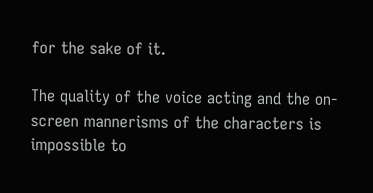for the sake of it.

The quality of the voice acting and the on-screen mannerisms of the characters is impossible to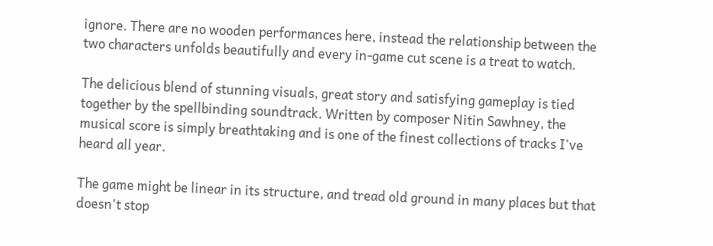ignore. There are no wooden performances here, instead the relationship between the two characters unfolds beautifully and every in-game cut scene is a treat to watch.

The delicious blend of stunning visuals, great story and satisfying gameplay is tied together by the spellbinding soundtrack. Written by composer Nitin Sawhney, the musical score is simply breathtaking and is one of the finest collections of tracks I've heard all year.

The game might be linear in its structure, and tread old ground in many places but that doesn't stop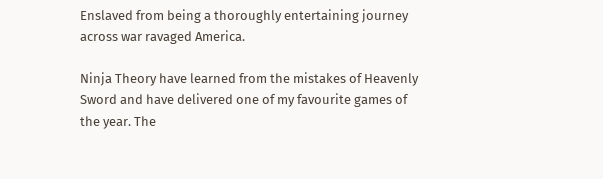Enslaved from being a thoroughly entertaining journey across war ravaged America.

Ninja Theory have learned from the mistakes of Heavenly Sword and have delivered one of my favourite games of the year. The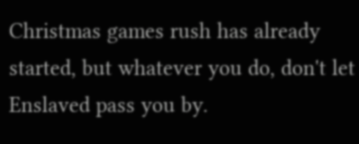Christmas games rush has already started, but whatever you do, don't let Enslaved pass you by.